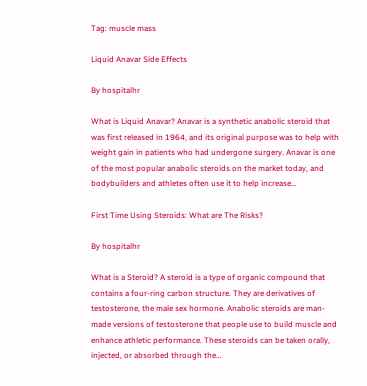Tag: muscle mass

Liquid Anavar Side Effects

By hospitalhr

What is Liquid Anavar? Anavar is a synthetic anabolic steroid that was first released in 1964, and its original purpose was to help with weight gain in patients who had undergone surgery. Anavar is one of the most popular anabolic steroids on the market today, and bodybuilders and athletes often use it to help increase…

First Time Using Steroids: What are The Risks?

By hospitalhr

What is a Steroid? A steroid is a type of organic compound that contains a four-ring carbon structure. They are derivatives of testosterone, the male sex hormone. Anabolic steroids are man-made versions of testosterone that people use to build muscle and enhance athletic performance. These steroids can be taken orally, injected, or absorbed through the…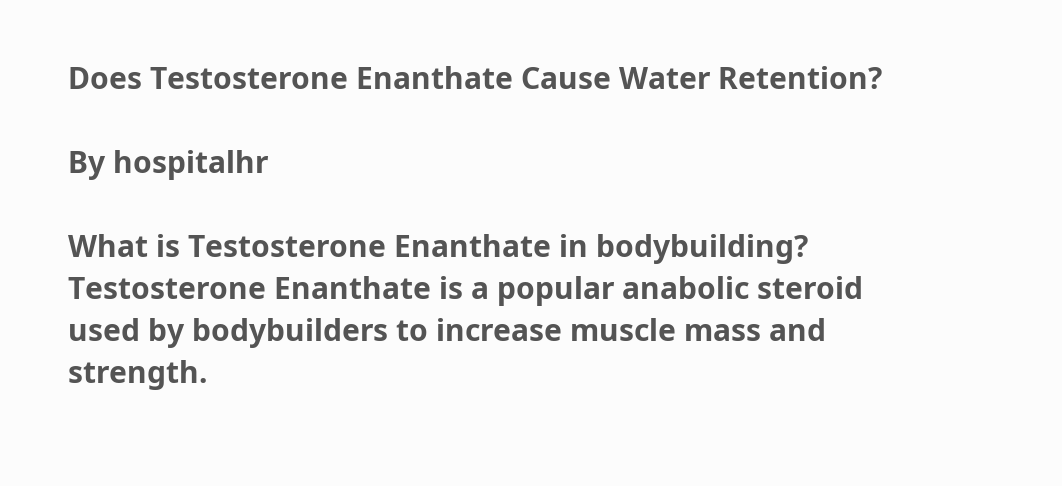Does Testosterone Enanthate Cause Water Retention?

By hospitalhr

What is Testosterone Enanthate in bodybuilding? Testosterone Enanthate is a popular anabolic steroid used by bodybuilders to increase muscle mass and strength.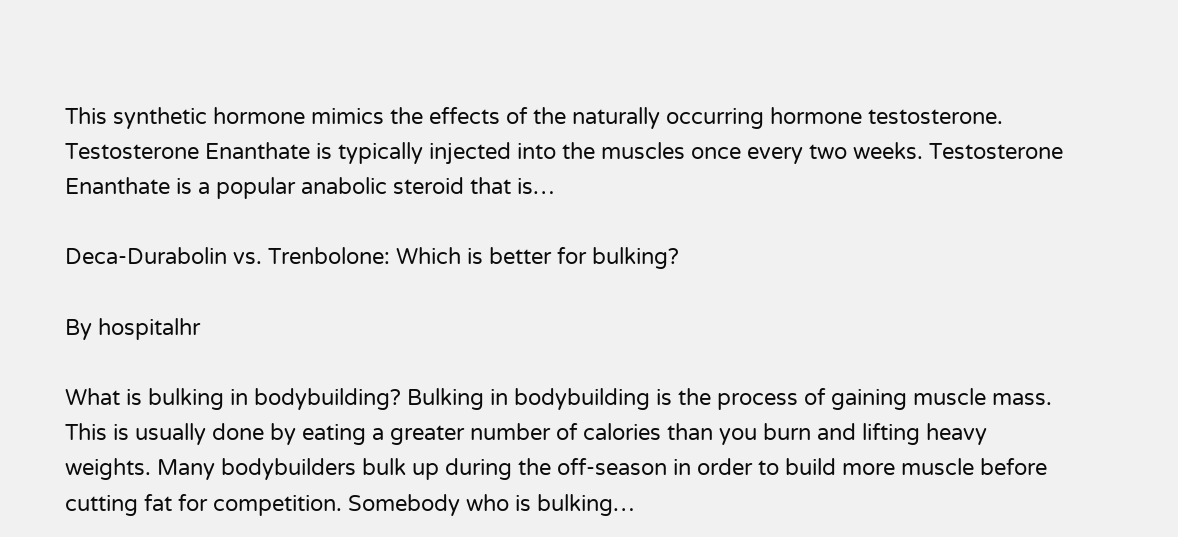This synthetic hormone mimics the effects of the naturally occurring hormone testosterone. Testosterone Enanthate is typically injected into the muscles once every two weeks. Testosterone Enanthate is a popular anabolic steroid that is…

Deca-Durabolin vs. Trenbolone: Which is better for bulking?

By hospitalhr

What is bulking in bodybuilding? Bulking in bodybuilding is the process of gaining muscle mass. This is usually done by eating a greater number of calories than you burn and lifting heavy weights. Many bodybuilders bulk up during the off-season in order to build more muscle before cutting fat for competition. Somebody who is bulking…